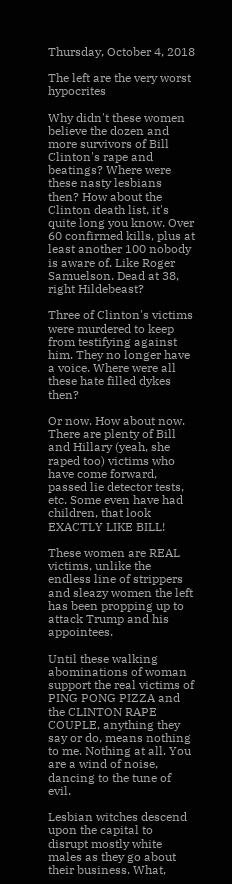Thursday, October 4, 2018

The left are the very worst hypocrites

Why didn't these women believe the dozen and more survivors of Bill Clinton's rape and beatings? Where were these nasty lesbians then? How about the Clinton death list, it's quite long you know. Over 60 confirmed kills, plus at least another 100 nobody is aware of. Like Roger Samuelson. Dead at 38, right Hildebeast?

Three of Clinton's victims were murdered to keep from testifying against him. They no longer have a voice. Where were all these hate filled dykes then?

Or now. How about now. There are plenty of Bill and Hillary (yeah, she raped too) victims who have come forward, passed lie detector tests, etc. Some even have had children, that look EXACTLY LIKE BILL!

These women are REAL victims, unlike the endless line of strippers and sleazy women the left has been propping up to attack Trump and his appointees.

Until these walking abominations of woman support the real victims of PING PONG PIZZA and the CLINTON RAPE COUPLE, anything they say or do, means nothing to me. Nothing at all. You are a wind of noise, dancing to the tune of evil.

Lesbian witches descend upon the capital to disrupt mostly white males as they go about their business. What,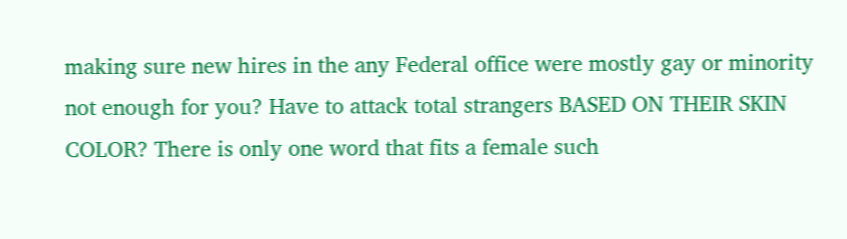making sure new hires in the any Federal office were mostly gay or minority not enough for you? Have to attack total strangers BASED ON THEIR SKIN COLOR? There is only one word that fits a female such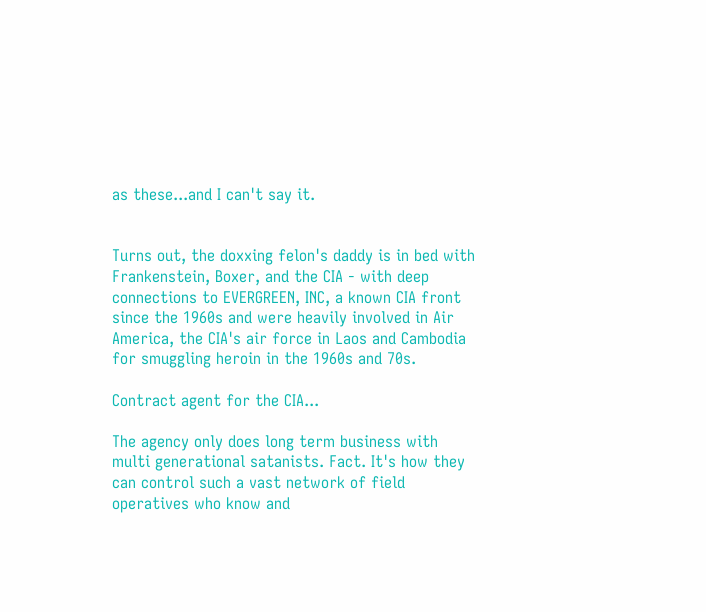as these...and I can't say it.


Turns out, the doxxing felon's daddy is in bed with Frankenstein, Boxer, and the CIA - with deep connections to EVERGREEN, INC, a known CIA front since the 1960s and were heavily involved in Air America, the CIA's air force in Laos and Cambodia for smuggling heroin in the 1960s and 70s.

Contract agent for the CIA...

The agency only does long term business with multi generational satanists. Fact. It's how they can control such a vast network of field operatives who know and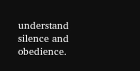understand silence and obedience.